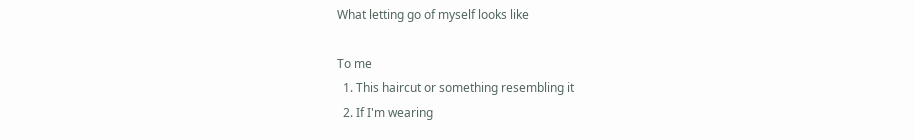What letting go of myself looks like

To me
  1. This haircut or something resembling it
  2. If I'm wearing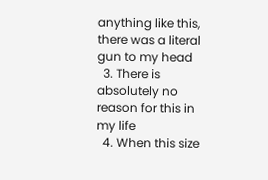anything like this, there was a literal gun to my head
  3. There is absolutely no reason for this in my life
  4. When this size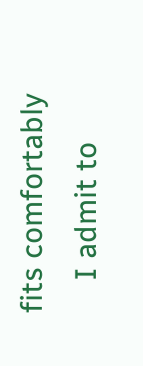fits comfortably
    I admit to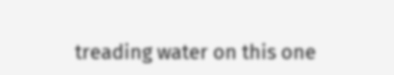treading water on this one